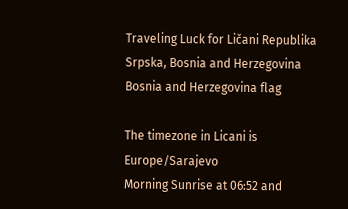Traveling Luck for Ličani Republika Srpska, Bosnia and Herzegovina Bosnia and Herzegovina flag

The timezone in Licani is Europe/Sarajevo
Morning Sunrise at 06:52 and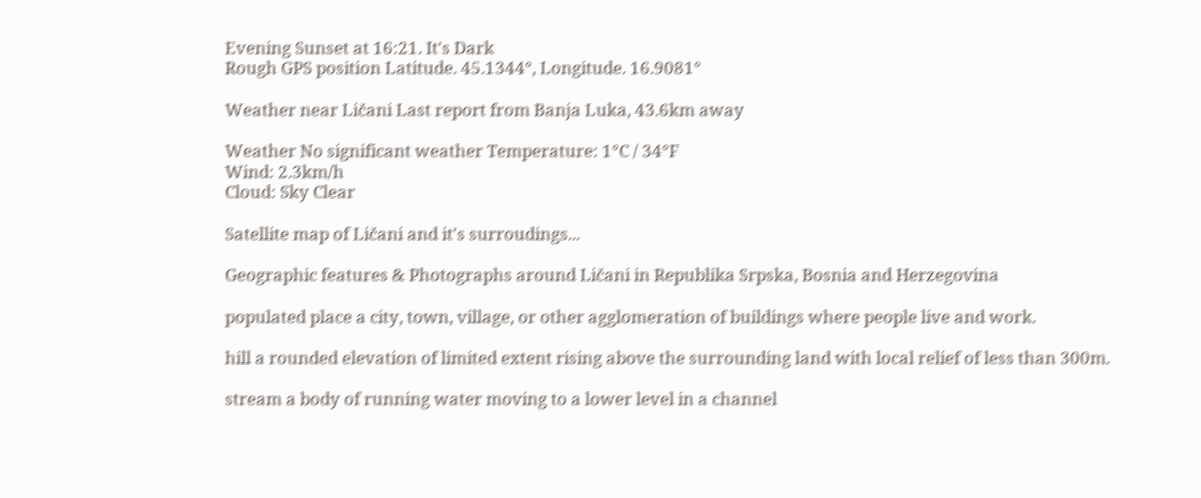Evening Sunset at 16:21. It's Dark
Rough GPS position Latitude. 45.1344°, Longitude. 16.9081°

Weather near Ličani Last report from Banja Luka, 43.6km away

Weather No significant weather Temperature: 1°C / 34°F
Wind: 2.3km/h
Cloud: Sky Clear

Satellite map of Ličani and it's surroudings...

Geographic features & Photographs around Ličani in Republika Srpska, Bosnia and Herzegovina

populated place a city, town, village, or other agglomeration of buildings where people live and work.

hill a rounded elevation of limited extent rising above the surrounding land with local relief of less than 300m.

stream a body of running water moving to a lower level in a channel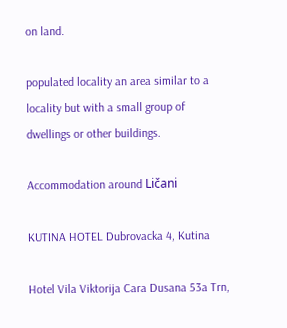on land.

populated locality an area similar to a locality but with a small group of dwellings or other buildings.

Accommodation around Ličani

KUTINA HOTEL Dubrovacka 4, Kutina

Hotel Vila Viktorija Cara Dusana 53a Trn,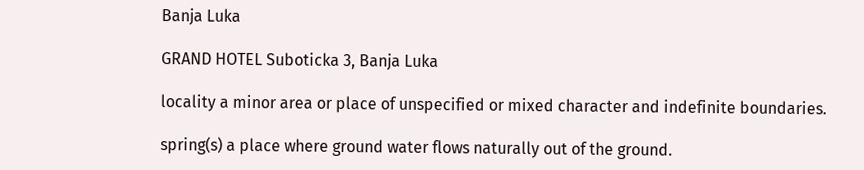Banja Luka

GRAND HOTEL Suboticka 3, Banja Luka

locality a minor area or place of unspecified or mixed character and indefinite boundaries.

spring(s) a place where ground water flows naturally out of the ground.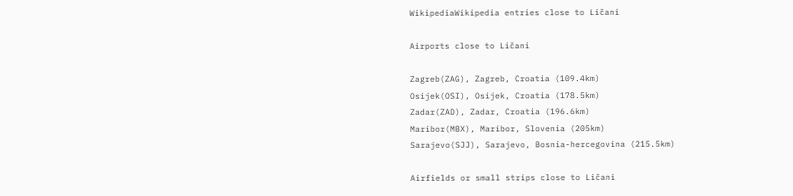WikipediaWikipedia entries close to Ličani

Airports close to Ličani

Zagreb(ZAG), Zagreb, Croatia (109.4km)
Osijek(OSI), Osijek, Croatia (178.5km)
Zadar(ZAD), Zadar, Croatia (196.6km)
Maribor(MBX), Maribor, Slovenia (205km)
Sarajevo(SJJ), Sarajevo, Bosnia-hercegovina (215.5km)

Airfields or small strips close to Ličani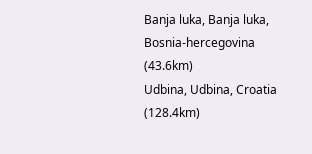Banja luka, Banja luka, Bosnia-hercegovina (43.6km)
Udbina, Udbina, Croatia (128.4km)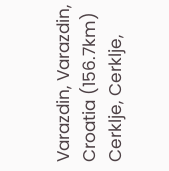Varazdin, Varazdin, Croatia (156.7km)
Cerklje, Cerklje,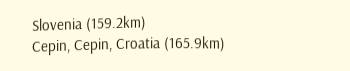Slovenia (159.2km)
Cepin, Cepin, Croatia (165.9km)